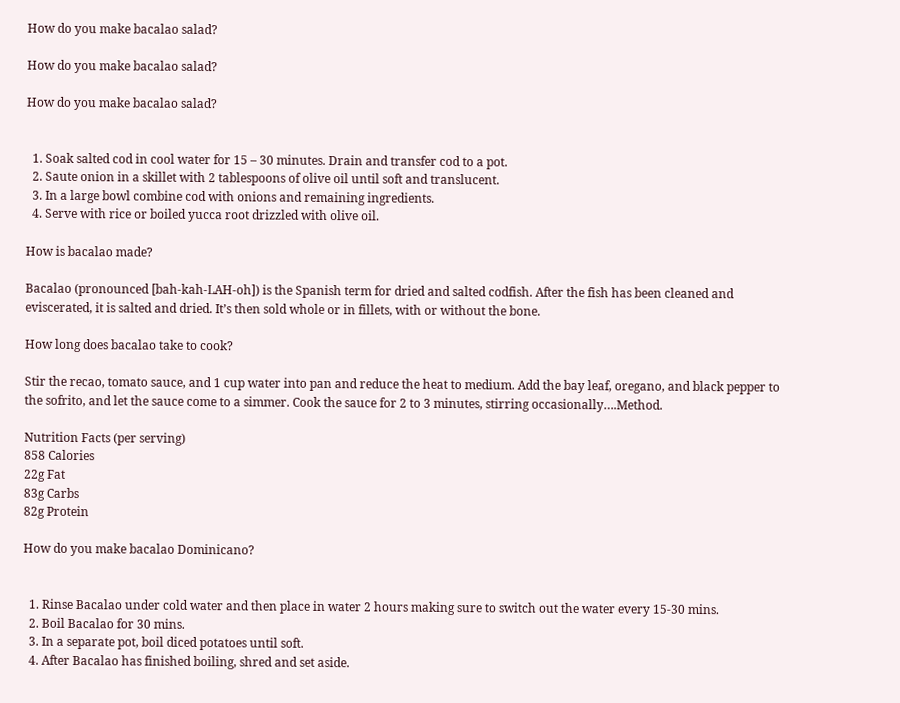How do you make bacalao salad?

How do you make bacalao salad?

How do you make bacalao salad?


  1. Soak salted cod in cool water for 15 – 30 minutes. Drain and transfer cod to a pot.
  2. Saute onion in a skillet with 2 tablespoons of olive oil until soft and translucent.
  3. In a large bowl combine cod with onions and remaining ingredients.
  4. Serve with rice or boiled yucca root drizzled with olive oil.

How is bacalao made?

Bacalao (pronounced [bah-kah-LAH-oh]) is the Spanish term for dried and salted codfish. After the fish has been cleaned and eviscerated, it is salted and dried. It’s then sold whole or in fillets, with or without the bone.

How long does bacalao take to cook?

Stir the recao, tomato sauce, and 1 cup water into pan and reduce the heat to medium. Add the bay leaf, oregano, and black pepper to the sofrito, and let the sauce come to a simmer. Cook the sauce for 2 to 3 minutes, stirring occasionally….Method.

Nutrition Facts (per serving)
858 Calories
22g Fat
83g Carbs
82g Protein

How do you make bacalao Dominicano?


  1. Rinse Bacalao under cold water and then place in water 2 hours making sure to switch out the water every 15-30 mins.
  2. Boil Bacalao for 30 mins.
  3. In a separate pot, boil diced potatoes until soft.
  4. After Bacalao has finished boiling, shred and set aside.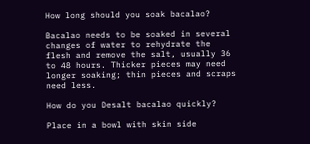How long should you soak bacalao?

Bacalao needs to be soaked in several changes of water to rehydrate the flesh and remove the salt, usually 36 to 48 hours. Thicker pieces may need longer soaking; thin pieces and scraps need less.

How do you Desalt bacalao quickly?

Place in a bowl with skin side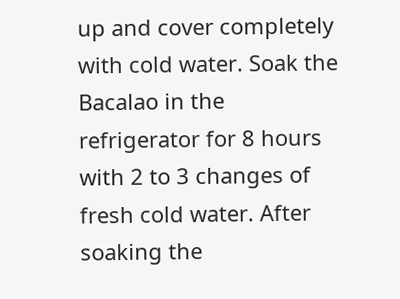up and cover completely with cold water. Soak the Bacalao in the refrigerator for 8 hours with 2 to 3 changes of fresh cold water. After soaking the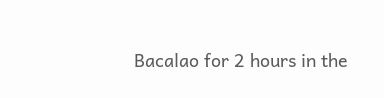Bacalao for 2 hours in the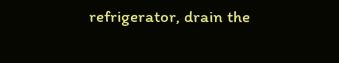refrigerator, drain the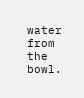water from the bowl.